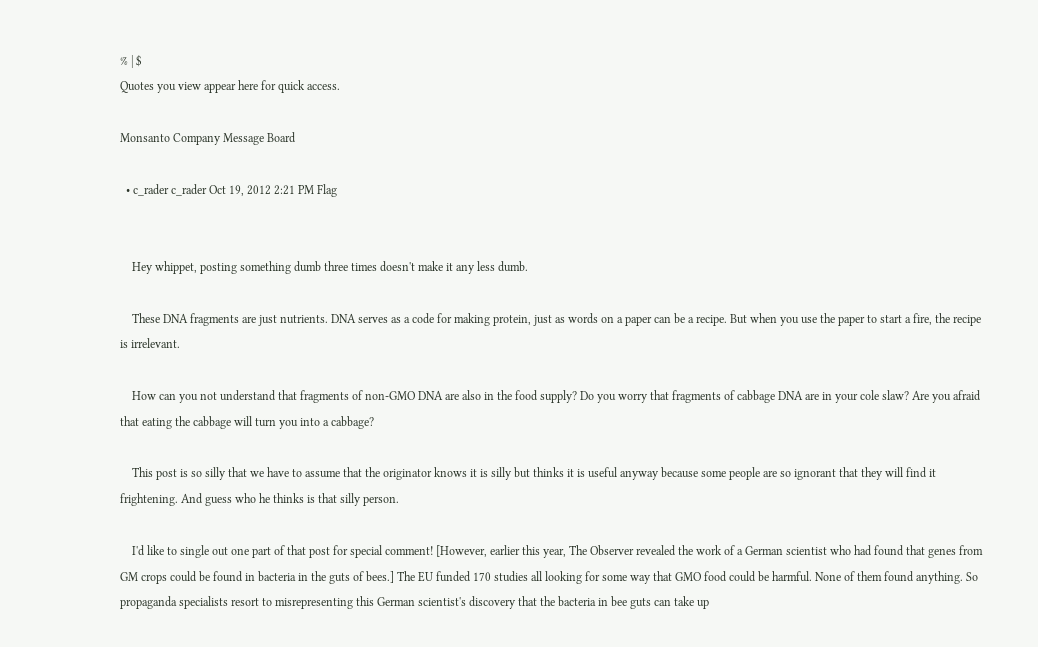% | $
Quotes you view appear here for quick access.

Monsanto Company Message Board

  • c_rader c_rader Oct 19, 2012 2:21 PM Flag


    Hey whippet, posting something dumb three times doesn't make it any less dumb.

    These DNA fragments are just nutrients. DNA serves as a code for making protein, just as words on a paper can be a recipe. But when you use the paper to start a fire, the recipe is irrelevant.

    How can you not understand that fragments of non-GMO DNA are also in the food supply? Do you worry that fragments of cabbage DNA are in your cole slaw? Are you afraid that eating the cabbage will turn you into a cabbage?

    This post is so silly that we have to assume that the originator knows it is silly but thinks it is useful anyway because some people are so ignorant that they will find it frightening. And guess who he thinks is that silly person.

    I'd like to single out one part of that post for special comment! [However, earlier this year, The Observer revealed the work of a German scientist who had found that genes from GM crops could be found in bacteria in the guts of bees.] The EU funded 170 studies all looking for some way that GMO food could be harmful. None of them found anything. So propaganda specialists resort to misrepresenting this German scientist's discovery that the bacteria in bee guts can take up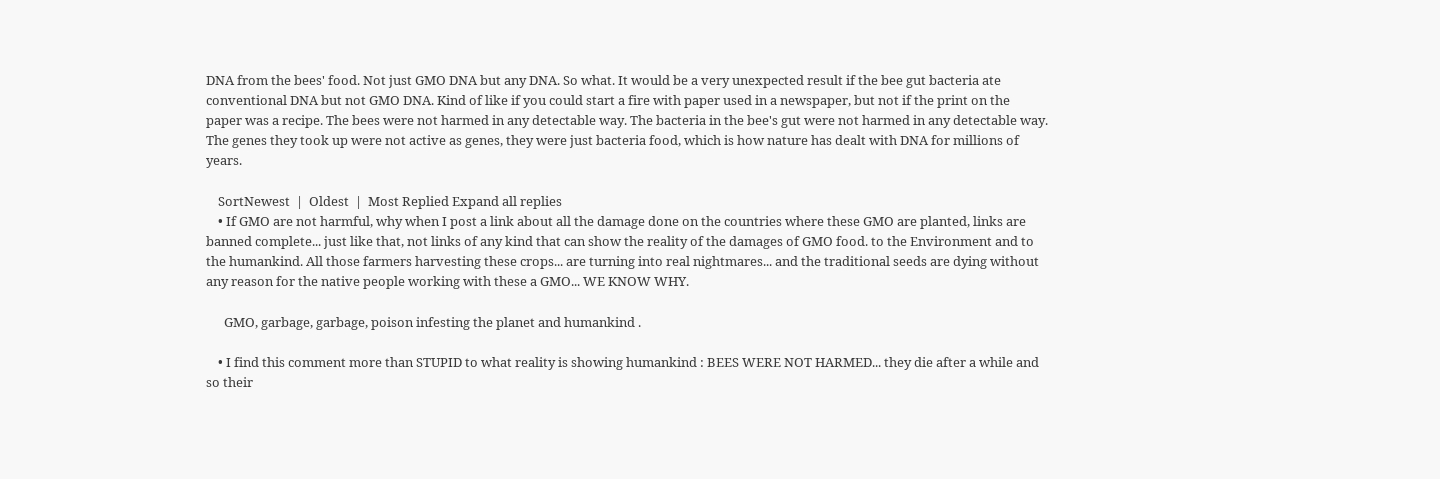DNA from the bees' food. Not just GMO DNA but any DNA. So what. It would be a very unexpected result if the bee gut bacteria ate conventional DNA but not GMO DNA. Kind of like if you could start a fire with paper used in a newspaper, but not if the print on the paper was a recipe. The bees were not harmed in any detectable way. The bacteria in the bee's gut were not harmed in any detectable way. The genes they took up were not active as genes, they were just bacteria food, which is how nature has dealt with DNA for millions of years.

    SortNewest  |  Oldest  |  Most Replied Expand all replies
    • If GMO are not harmful, why when I post a link about all the damage done on the countries where these GMO are planted, links are banned complete... just like that, not links of any kind that can show the reality of the damages of GMO food. to the Environment and to the humankind. All those farmers harvesting these crops... are turning into real nightmares... and the traditional seeds are dying without any reason for the native people working with these a GMO... WE KNOW WHY.

      GMO, garbage, garbage, poison infesting the planet and humankind .

    • I find this comment more than STUPID to what reality is showing humankind : BEES WERE NOT HARMED... they die after a while and so their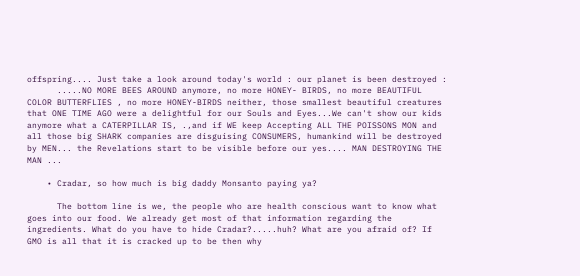offspring.... Just take a look around today's world : our planet is been destroyed :
      .....NO MORE BEES AROUND anymore, no more HONEY- BIRDS, no more BEAUTIFUL COLOR BUTTERFLIES , no more HONEY-BIRDS neither, those smallest beautiful creatures that ONE TIME AGO were a delightful for our Souls and Eyes...We can't show our kids anymore what a CATERPILLAR IS, .,and if WE keep Accepting ALL THE POISSONS MON and all those big SHARK companies are disguising CONSUMERS, humankind will be destroyed by MEN... the Revelations start to be visible before our yes.... MAN DESTROYING THE MAN ...

    • Cradar, so how much is big daddy Monsanto paying ya?

      The bottom line is we, the people who are health conscious want to know what goes into our food. We already get most of that information regarding the ingredients. What do you have to hide Cradar?.....huh? What are you afraid of? If GMO is all that it is cracked up to be then why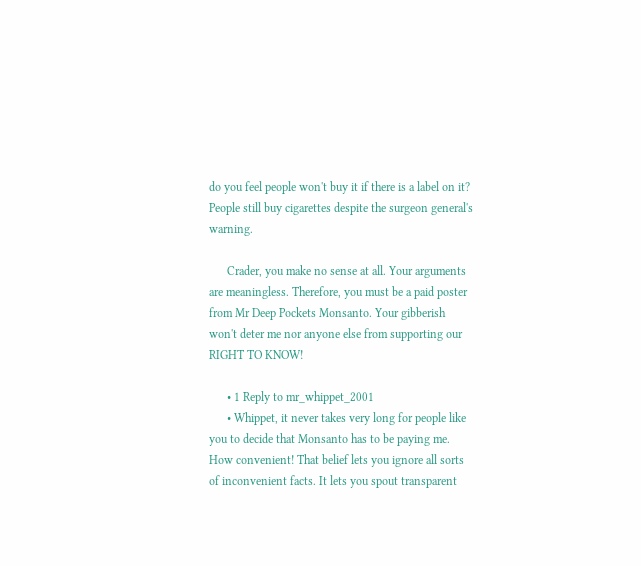do you feel people won't buy it if there is a label on it? People still buy cigarettes despite the surgeon general's warning.

      Crader, you make no sense at all. Your arguments are meaningless. Therefore, you must be a paid poster from Mr Deep Pockets Monsanto. Your gibberish won't deter me nor anyone else from supporting our RIGHT TO KNOW!

      • 1 Reply to mr_whippet_2001
      • Whippet, it never takes very long for people like you to decide that Monsanto has to be paying me. How convenient! That belief lets you ignore all sorts of inconvenient facts. It lets you spout transparent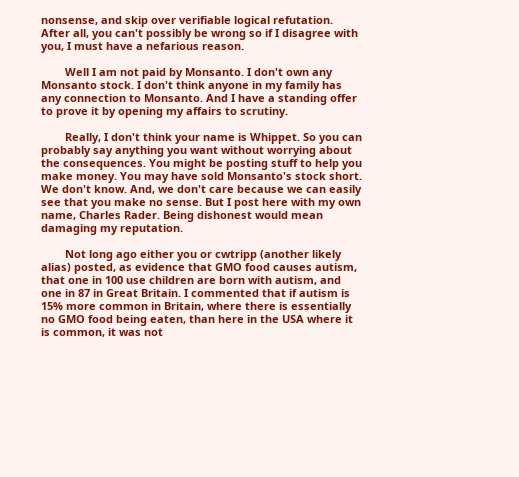nonsense, and skip over verifiable logical refutation. After all, you can't possibly be wrong so if I disagree with you, I must have a nefarious reason.

        Well I am not paid by Monsanto. I don't own any Monsanto stock. I don't think anyone in my family has any connection to Monsanto. And I have a standing offer to prove it by opening my affairs to scrutiny.

        Really, I don't think your name is Whippet. So you can probably say anything you want without worrying about the consequences. You might be posting stuff to help you make money. You may have sold Monsanto's stock short. We don't know. And, we don't care because we can easily see that you make no sense. But I post here with my own name, Charles Rader. Being dishonest would mean damaging my reputation.

        Not long ago either you or cwtripp (another likely alias) posted, as evidence that GMO food causes autism, that one in 100 use children are born with autism, and one in 87 in Great Britain. I commented that if autism is 15% more common in Britain, where there is essentially no GMO food being eaten, than here in the USA where it is common, it was not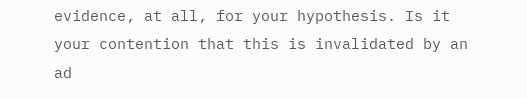evidence, at all, for your hypothesis. Is it your contention that this is invalidated by an ad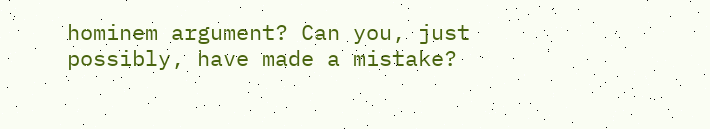hominem argument? Can you, just possibly, have made a mistake?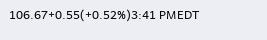106.67+0.55(+0.52%)3:41 PMEDT